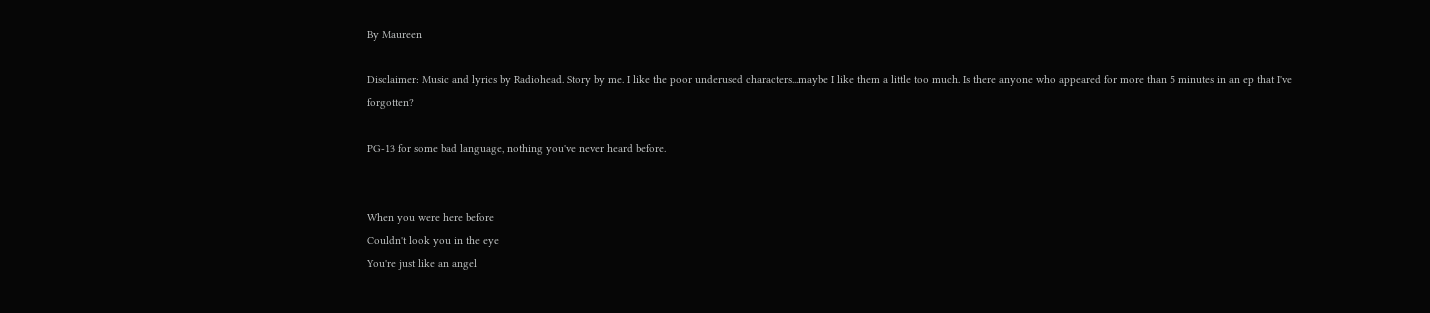By Maureen

Disclaimer: Music and lyrics by Radiohead. Story by me. I like the poor underused characters...maybe I like them a little too much. Is there anyone who appeared for more than 5 minutes in an ep that I've forgotten?

PG-13 for some bad language, nothing you've never heard before.


When you were here before
Couldn't look you in the eye
You're just like an angel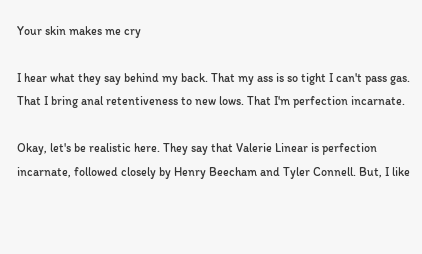Your skin makes me cry

I hear what they say behind my back. That my ass is so tight I can't pass gas. That I bring anal retentiveness to new lows. That I'm perfection incarnate.

Okay, let's be realistic here. They say that Valerie Linear is perfection incarnate, followed closely by Henry Beecham and Tyler Connell. But, I like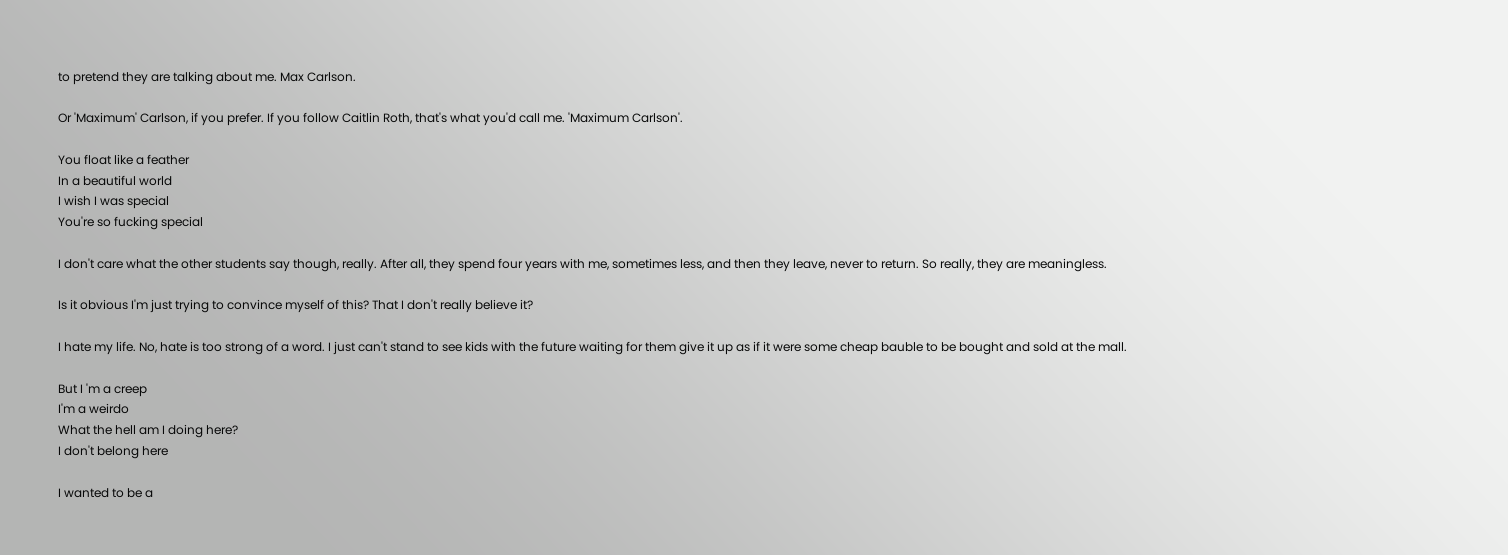to pretend they are talking about me. Max Carlson.

Or 'Maximum' Carlson, if you prefer. If you follow Caitlin Roth, that's what you'd call me. 'Maximum Carlson'.

You float like a feather
In a beautiful world
I wish I was special
You're so fucking special

I don't care what the other students say though, really. After all, they spend four years with me, sometimes less, and then they leave, never to return. So really, they are meaningless.

Is it obvious I'm just trying to convince myself of this? That I don't really believe it?

I hate my life. No, hate is too strong of a word. I just can't stand to see kids with the future waiting for them give it up as if it were some cheap bauble to be bought and sold at the mall.

But I 'm a creep
I'm a weirdo
What the hell am I doing here?
I don't belong here

I wanted to be a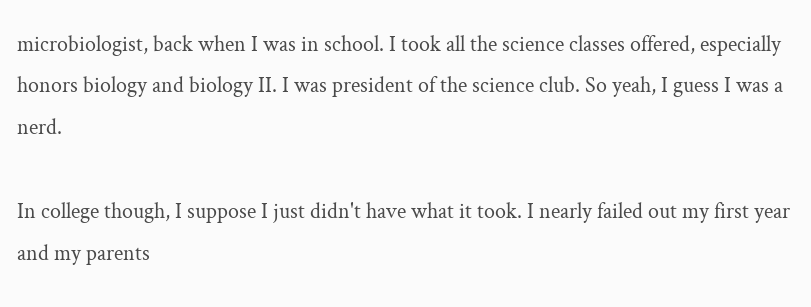microbiologist, back when I was in school. I took all the science classes offered, especially honors biology and biology II. I was president of the science club. So yeah, I guess I was a nerd.

In college though, I suppose I just didn't have what it took. I nearly failed out my first year and my parents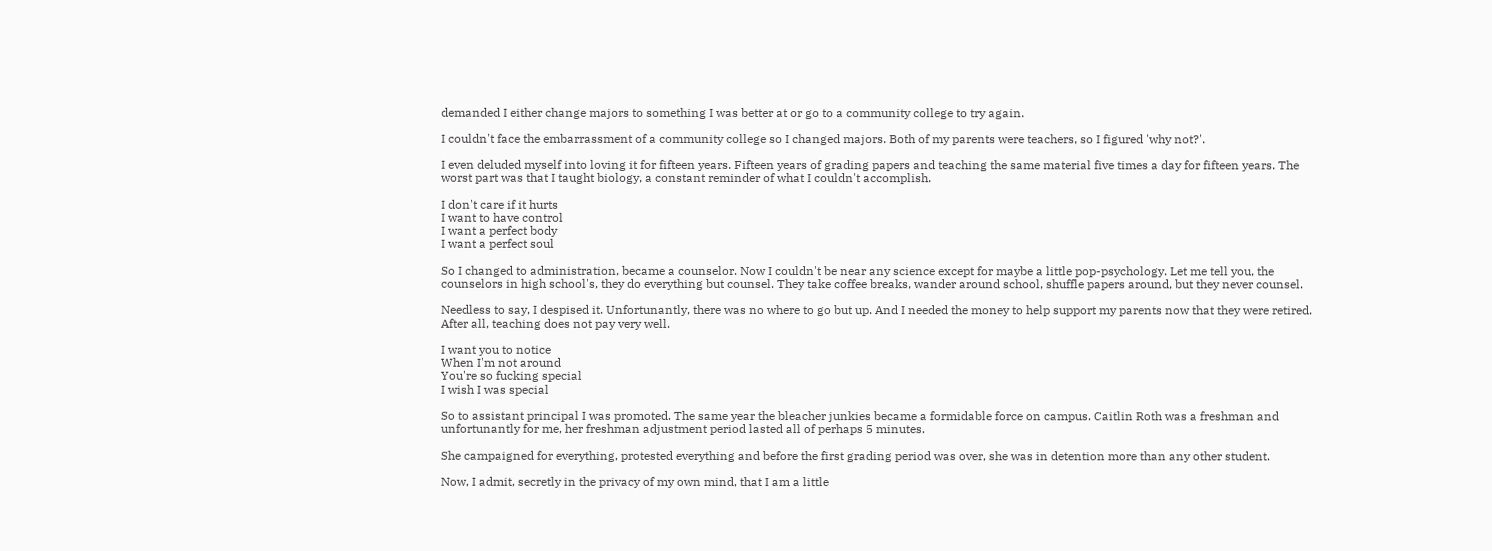demanded I either change majors to something I was better at or go to a community college to try again.

I couldn't face the embarrassment of a community college so I changed majors. Both of my parents were teachers, so I figured 'why not?'.

I even deluded myself into loving it for fifteen years. Fifteen years of grading papers and teaching the same material five times a day for fifteen years. The worst part was that I taught biology, a constant reminder of what I couldn't accomplish.

I don't care if it hurts
I want to have control
I want a perfect body
I want a perfect soul

So I changed to administration, became a counselor. Now I couldn't be near any science except for maybe a little pop-psychology. Let me tell you, the counselors in high school's, they do everything but counsel. They take coffee breaks, wander around school, shuffle papers around, but they never counsel.

Needless to say, I despised it. Unfortunantly, there was no where to go but up. And I needed the money to help support my parents now that they were retired. After all, teaching does not pay very well.

I want you to notice
When I'm not around
You're so fucking special
I wish I was special

So to assistant principal I was promoted. The same year the bleacher junkies became a formidable force on campus. Caitlin Roth was a freshman and unfortunantly for me, her freshman adjustment period lasted all of perhaps 5 minutes.

She campaigned for everything, protested everything and before the first grading period was over, she was in detention more than any other student.

Now, I admit, secretly in the privacy of my own mind, that I am a little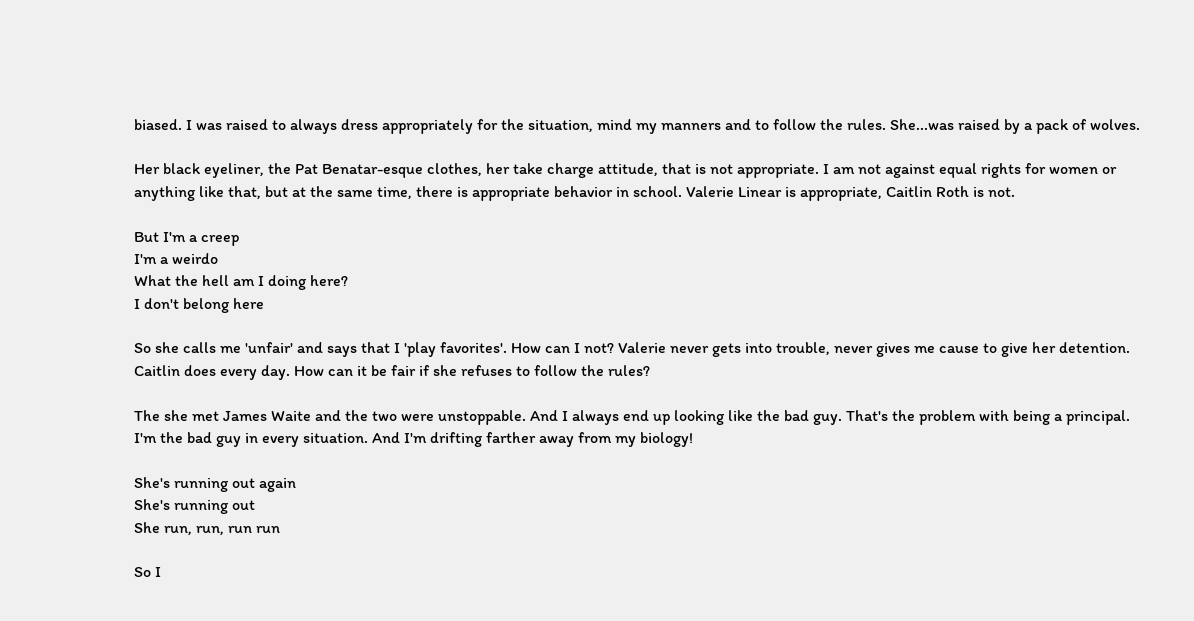biased. I was raised to always dress appropriately for the situation, mind my manners and to follow the rules. She...was raised by a pack of wolves.

Her black eyeliner, the Pat Benatar-esque clothes, her take charge attitude, that is not appropriate. I am not against equal rights for women or anything like that, but at the same time, there is appropriate behavior in school. Valerie Linear is appropriate, Caitlin Roth is not.

But I'm a creep
I'm a weirdo
What the hell am I doing here?
I don't belong here

So she calls me 'unfair' and says that I 'play favorites'. How can I not? Valerie never gets into trouble, never gives me cause to give her detention. Caitlin does every day. How can it be fair if she refuses to follow the rules?

The she met James Waite and the two were unstoppable. And I always end up looking like the bad guy. That's the problem with being a principal. I'm the bad guy in every situation. And I'm drifting farther away from my biology!

She's running out again
She's running out
She run, run, run run

So I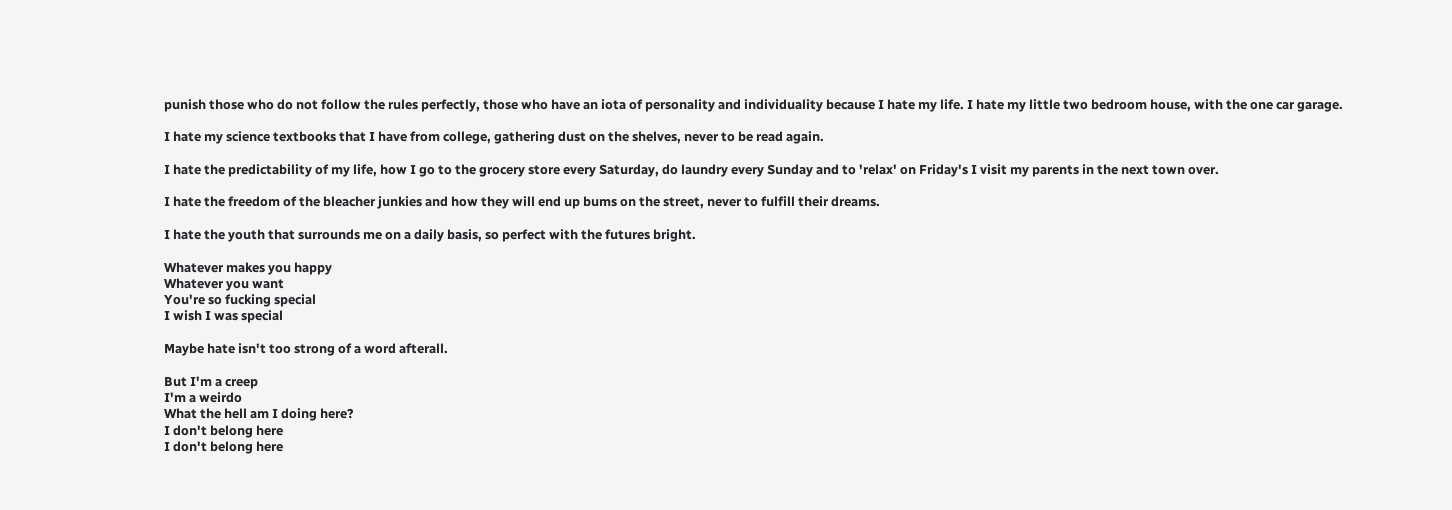punish those who do not follow the rules perfectly, those who have an iota of personality and individuality because I hate my life. I hate my little two bedroom house, with the one car garage.

I hate my science textbooks that I have from college, gathering dust on the shelves, never to be read again.

I hate the predictability of my life, how I go to the grocery store every Saturday, do laundry every Sunday and to 'relax' on Friday's I visit my parents in the next town over.

I hate the freedom of the bleacher junkies and how they will end up bums on the street, never to fulfill their dreams.

I hate the youth that surrounds me on a daily basis, so perfect with the futures bright.

Whatever makes you happy
Whatever you want
You're so fucking special
I wish I was special

Maybe hate isn't too strong of a word afterall.

But I'm a creep
I'm a weirdo
What the hell am I doing here?
I don't belong here
I don't belong here